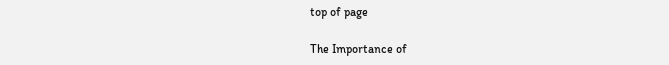top of page

The Importance of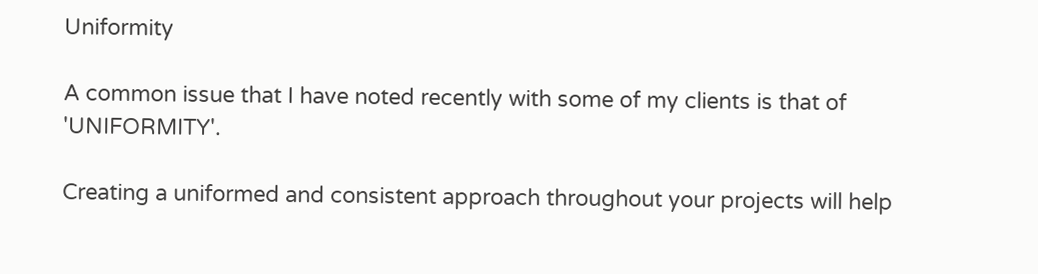Uniformity

A common issue that I have noted recently with some of my clients is that of 'UNIFORMITY'.

Creating a uniformed and consistent approach throughout your projects will help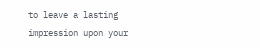to leave a lasting impression upon your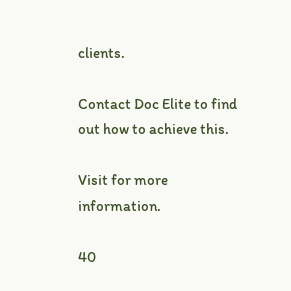clients.

Contact Doc Elite to find out how to achieve this.

Visit for more information.

40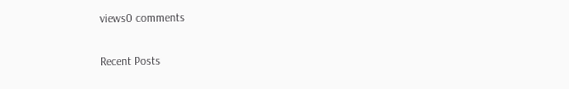views0 comments

Recent Posts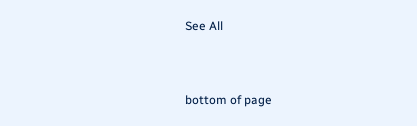See All


bottom of page